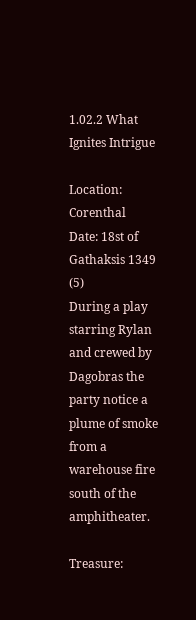1.02.2 What Ignites Intrigue

Location: Corenthal
Date: 18st of Gathaksis 1349 (5)
During a play starring Rylan and crewed by Dagobras the party notice a plume of smoke from a warehouse fire south of the amphitheater.

Treasure: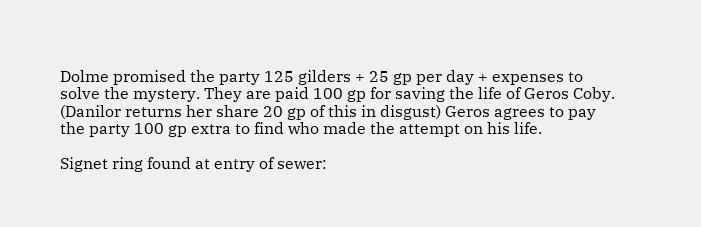Dolme promised the party 125 gilders + 25 gp per day + expenses to solve the mystery. They are paid 100 gp for saving the life of Geros Coby. (Danilor returns her share 20 gp of this in disgust) Geros agrees to pay the party 100 gp extra to find who made the attempt on his life.

Signet ring found at entry of sewer: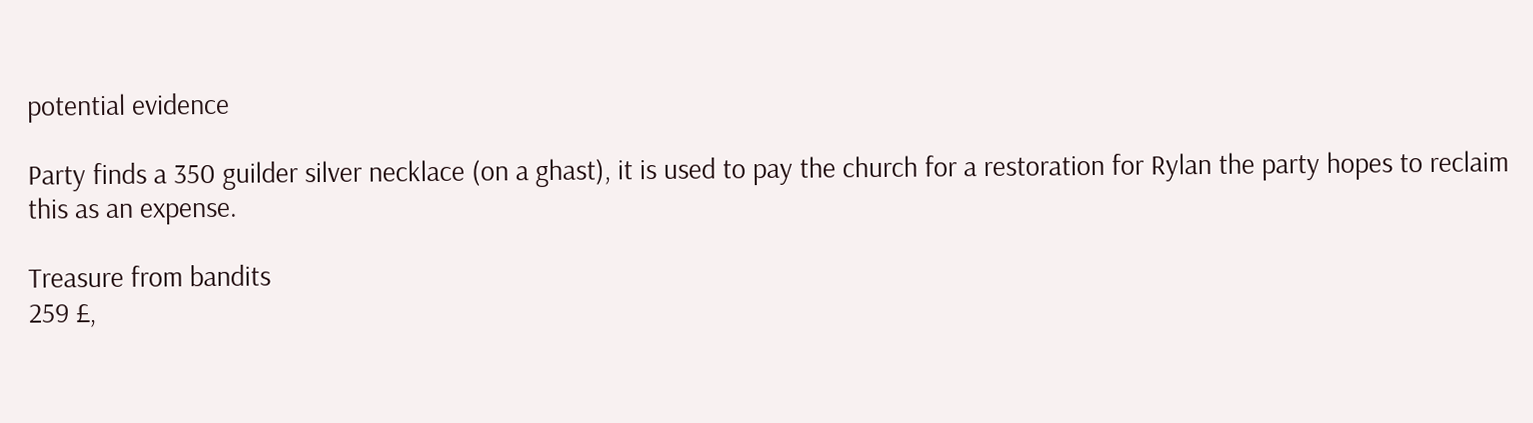potential evidence

Party finds a 350 guilder silver necklace (on a ghast), it is used to pay the church for a restoration for Rylan the party hopes to reclaim this as an expense.

Treasure from bandits
259 £,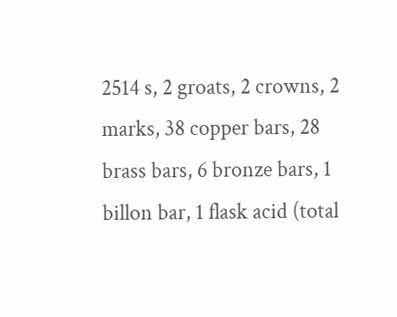2514 s, 2 groats, 2 crowns, 2 marks, 38 copper bars, 28 brass bars, 6 bronze bars, 1 billon bar, 1 flask acid (total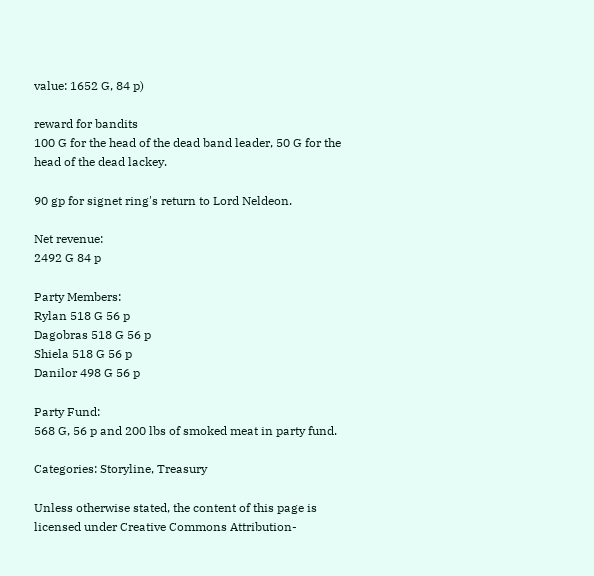value: 1652 G, 84 p)

reward for bandits
100 G for the head of the dead band leader, 50 G for the head of the dead lackey.

90 gp for signet ring's return to Lord Neldeon.

Net revenue:
2492 G 84 p

Party Members:
Rylan 518 G 56 p
Dagobras 518 G 56 p
Shiela 518 G 56 p
Danilor 498 G 56 p

Party Fund:
568 G, 56 p and 200 lbs of smoked meat in party fund.

Categories: Storyline, Treasury

Unless otherwise stated, the content of this page is licensed under Creative Commons Attribution-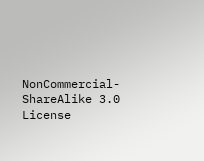NonCommercial-ShareAlike 3.0 License